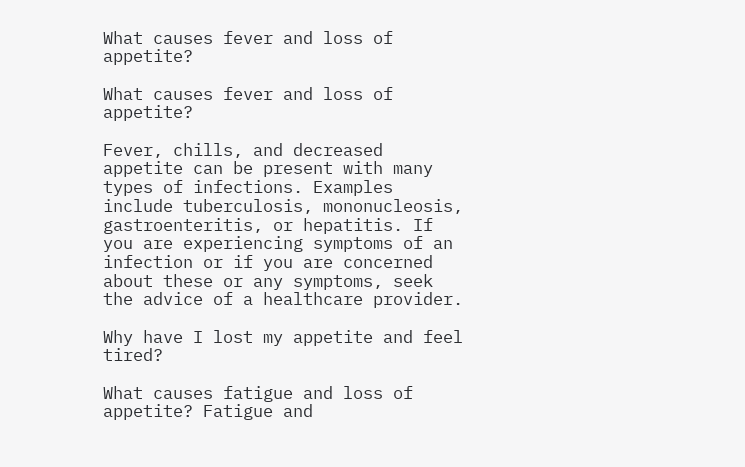What causes fever and loss of appetite?

What causes fever and loss of appetite?

Fever, chills, and decreased appetite can be present with many types of infections. Examples include tuberculosis, mononucleosis, gastroenteritis, or hepatitis. If you are experiencing symptoms of an infection or if you are concerned about these or any symptoms, seek the advice of a healthcare provider.

Why have I lost my appetite and feel tired?

What causes fatigue and loss of appetite? Fatigue and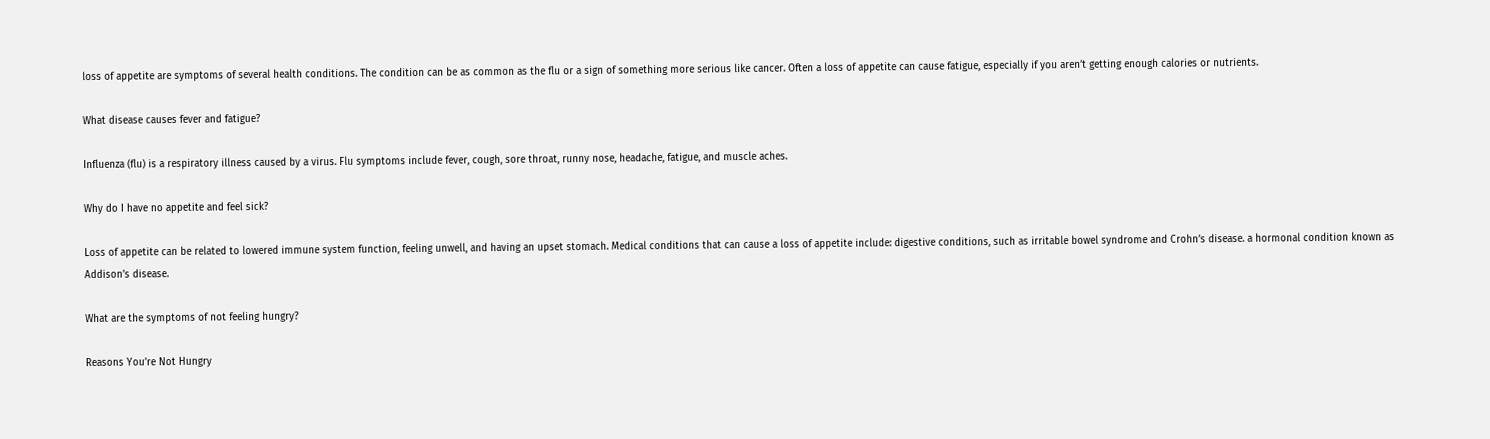loss of appetite are symptoms of several health conditions. The condition can be as common as the flu or a sign of something more serious like cancer. Often a loss of appetite can cause fatigue, especially if you aren’t getting enough calories or nutrients.

What disease causes fever and fatigue?

Influenza (flu) is a respiratory illness caused by a virus. Flu symptoms include fever, cough, sore throat, runny nose, headache, fatigue, and muscle aches.

Why do I have no appetite and feel sick?

Loss of appetite can be related to lowered immune system function, feeling unwell, and having an upset stomach. Medical conditions that can cause a loss of appetite include: digestive conditions, such as irritable bowel syndrome and Crohn’s disease. a hormonal condition known as Addison’s disease.

What are the symptoms of not feeling hungry?

Reasons You’re Not Hungry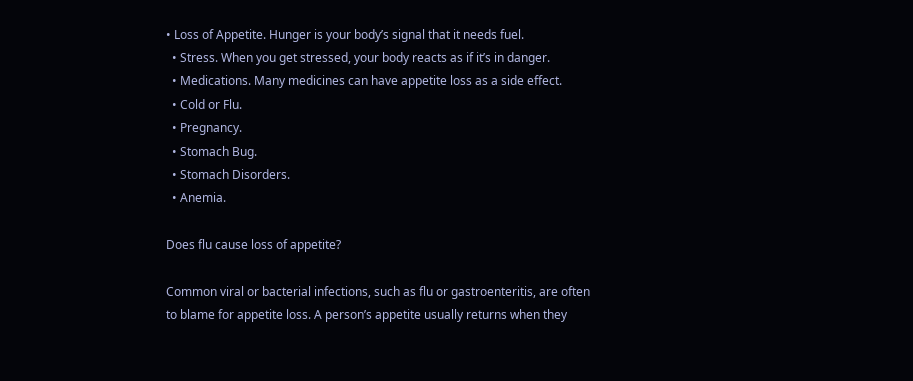• Loss of Appetite. Hunger is your body’s signal that it needs fuel.
  • Stress. When you get stressed, your body reacts as if it’s in danger.
  • Medications. Many medicines can have appetite loss as a side effect.
  • Cold or Flu.
  • Pregnancy.
  • Stomach Bug.
  • Stomach Disorders.
  • Anemia.

Does flu cause loss of appetite?

Common viral or bacterial infections, such as flu or gastroenteritis, are often to blame for appetite loss. A person’s appetite usually returns when they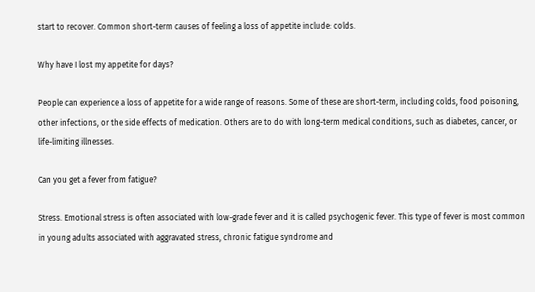start to recover. Common short-term causes of feeling a loss of appetite include: colds.

Why have I lost my appetite for days?

People can experience a loss of appetite for a wide range of reasons. Some of these are short-term, including colds, food poisoning, other infections, or the side effects of medication. Others are to do with long-term medical conditions, such as diabetes, cancer, or life-limiting illnesses.

Can you get a fever from fatigue?

Stress. Emotional stress is often associated with low-grade fever and it is called psychogenic fever. This type of fever is most common in young adults associated with aggravated stress, chronic fatigue syndrome and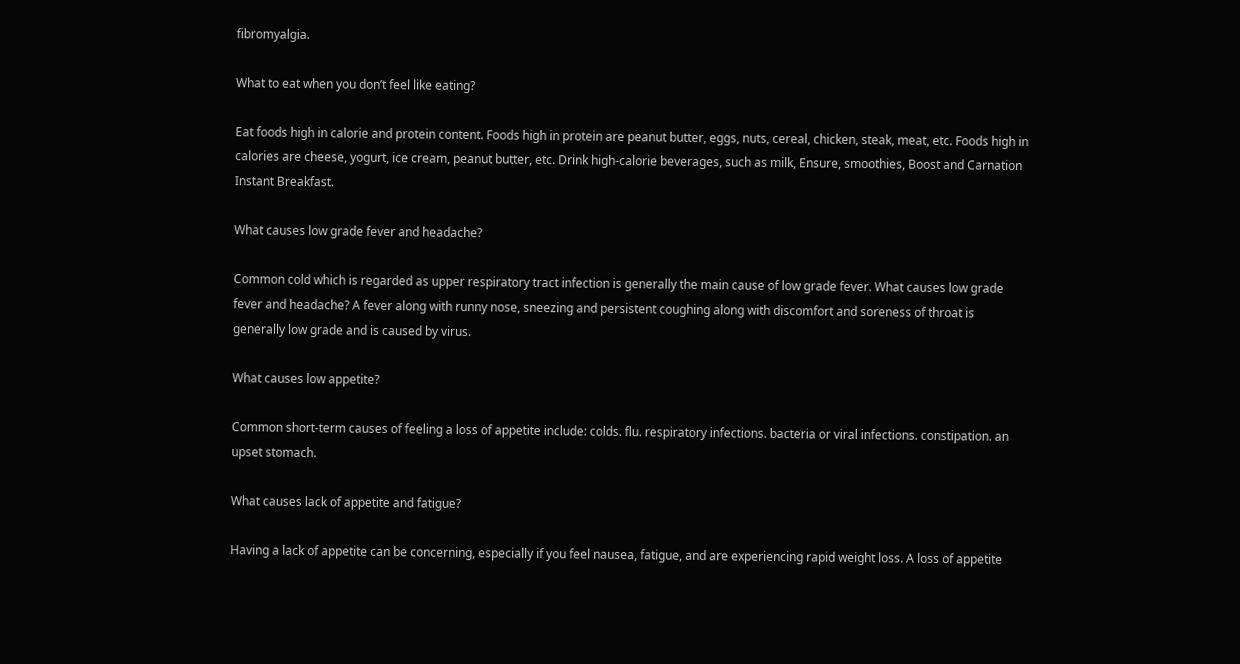fibromyalgia.

What to eat when you don’t feel like eating?

Eat foods high in calorie and protein content. Foods high in protein are peanut butter, eggs, nuts, cereal, chicken, steak, meat, etc. Foods high in calories are cheese, yogurt, ice cream, peanut butter, etc. Drink high-calorie beverages, such as milk, Ensure, smoothies, Boost and Carnation Instant Breakfast.

What causes low grade fever and headache?

Common cold which is regarded as upper respiratory tract infection is generally the main cause of low grade fever. What causes low grade fever and headache? A fever along with runny nose, sneezing and persistent coughing along with discomfort and soreness of throat is generally low grade and is caused by virus.

What causes low appetite?

Common short-term causes of feeling a loss of appetite include: colds. flu. respiratory infections. bacteria or viral infections. constipation. an upset stomach.

What causes lack of appetite and fatigue?

Having a lack of appetite can be concerning, especially if you feel nausea, fatigue, and are experiencing rapid weight loss. A loss of appetite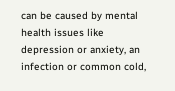can be caused by mental health issues like depression or anxiety, an infection or common cold,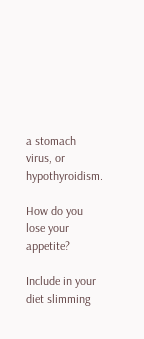a stomach virus, or hypothyroidism.

How do you lose your appetite?

Include in your diet slimming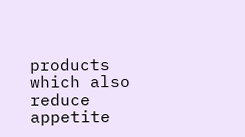products which also reduce appetite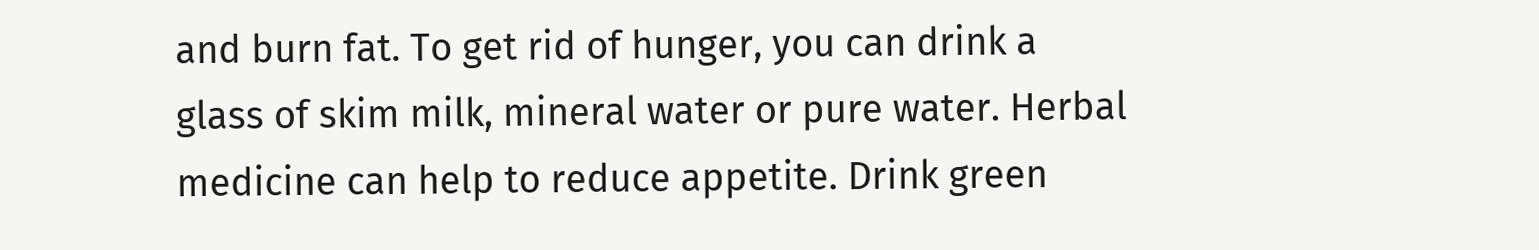and burn fat. To get rid of hunger, you can drink a glass of skim milk, mineral water or pure water. Herbal medicine can help to reduce appetite. Drink green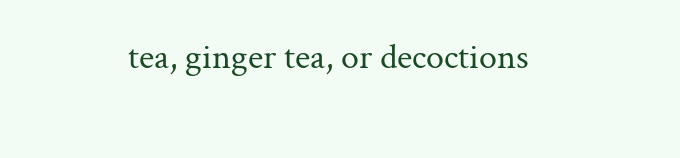tea, ginger tea, or decoctions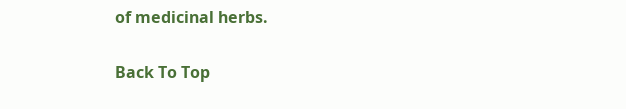of medicinal herbs.

Back To Top